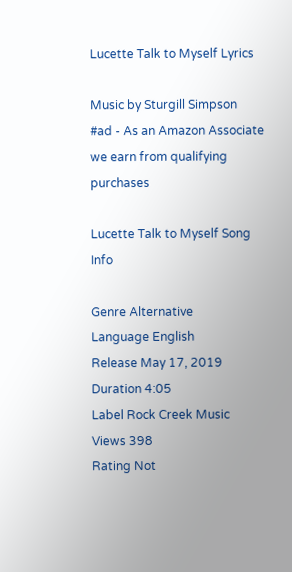Lucette Talk to Myself Lyrics

Music by Sturgill Simpson
#ad - As an Amazon Associate we earn from qualifying purchases

Lucette Talk to Myself Song Info

Genre Alternative
Language English
Release May 17, 2019
Duration 4:05
Label Rock Creek Music
Views 398
Rating Not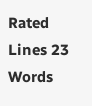Rated
Lines 23
Words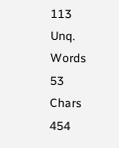113
Unq. Words 53
Chars 454